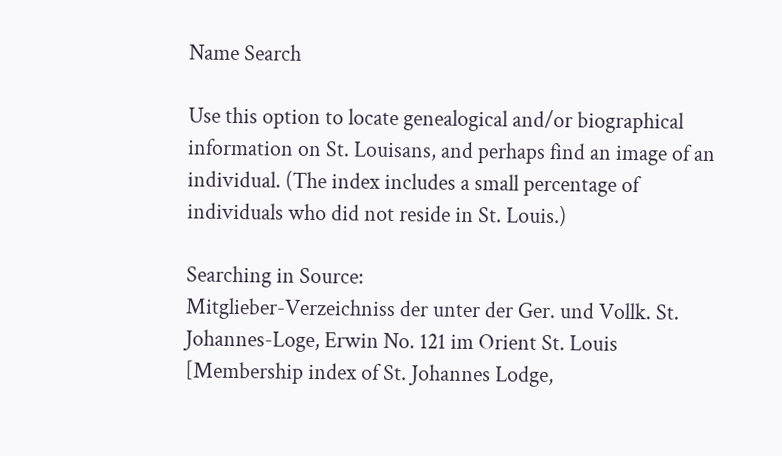Name Search

Use this option to locate genealogical and/or biographical information on St. Louisans, and perhaps find an image of an individual. (The index includes a small percentage of individuals who did not reside in St. Louis.)

Searching in Source:
Mitglieber-Verzeichniss der unter der Ger. und Vollk. St. Johannes-Loge, Erwin No. 121 im Orient St. Louis [Membership index of St. Johannes Lodge,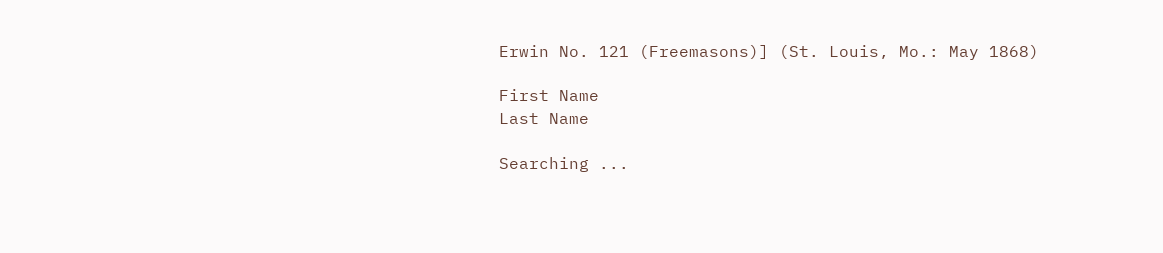Erwin No. 121 (Freemasons)] (St. Louis, Mo.: May 1868)

First Name
Last Name

Searching ...